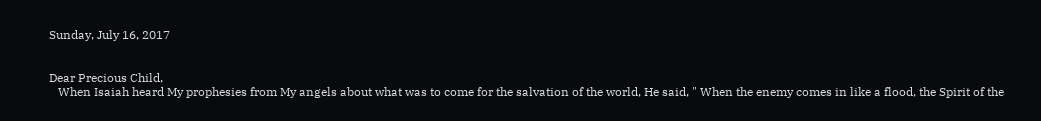Sunday, July 16, 2017


Dear Precious Child,
   When Isaiah heard My prophesies from My angels about what was to come for the salvation of the world, He said, " When the enemy comes in like a flood, the Spirit of the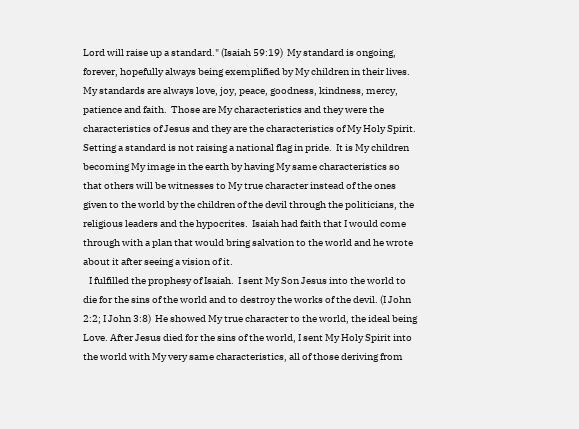Lord will raise up a standard." (Isaiah 59:19)  My standard is ongoing, forever, hopefully always being exemplified by My children in their lives.  My standards are always love, joy, peace, goodness, kindness, mercy, patience and faith.  Those are My characteristics and they were the characteristics of Jesus and they are the characteristics of My Holy Spirit.  Setting a standard is not raising a national flag in pride.  It is My children becoming My image in the earth by having My same characteristics so that others will be witnesses to My true character instead of the ones given to the world by the children of the devil through the politicians, the religious leaders and the hypocrites.  Isaiah had faith that I would come through with a plan that would bring salvation to the world and he wrote about it after seeing a vision of it.
   I fulfilled the prophesy of Isaiah.  I sent My Son Jesus into the world to die for the sins of the world and to destroy the works of the devil. (I John 2:2; I John 3:8)  He showed My true character to the world, the ideal being Love. After Jesus died for the sins of the world, I sent My Holy Spirit into the world with My very same characteristics, all of those deriving from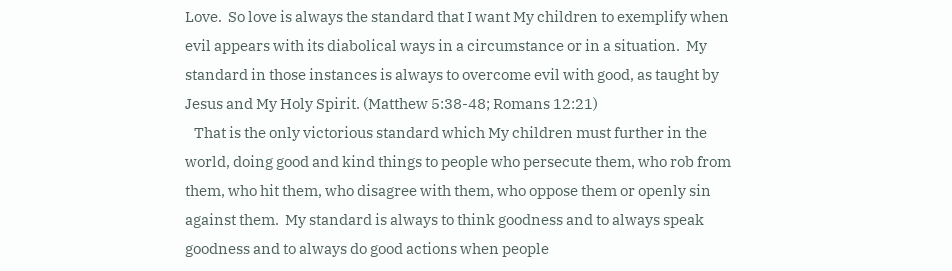Love.  So love is always the standard that I want My children to exemplify when evil appears with its diabolical ways in a circumstance or in a situation.  My standard in those instances is always to overcome evil with good, as taught by Jesus and My Holy Spirit. (Matthew 5:38-48; Romans 12:21)
   That is the only victorious standard which My children must further in the world, doing good and kind things to people who persecute them, who rob from them, who hit them, who disagree with them, who oppose them or openly sin against them.  My standard is always to think goodness and to always speak goodness and to always do good actions when people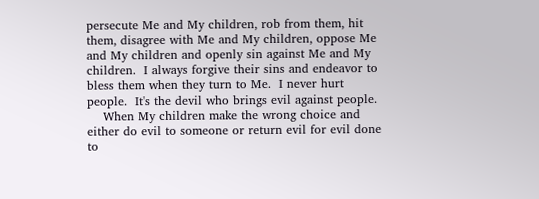persecute Me and My children, rob from them, hit them, disagree with Me and My children, oppose Me and My children and openly sin against Me and My children.  I always forgive their sins and endeavor to bless them when they turn to Me.  I never hurt people.  It's the devil who brings evil against people.
    When My children make the wrong choice and either do evil to someone or return evil for evil done to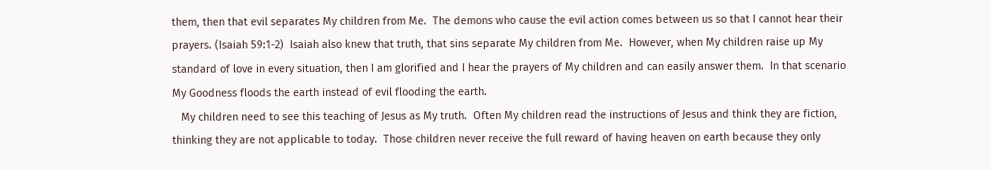them, then that evil separates My children from Me.  The demons who cause the evil action comes between us so that I cannot hear their prayers. (Isaiah 59:1-2)  Isaiah also knew that truth, that sins separate My children from Me.  However, when My children raise up My standard of love in every situation, then I am glorified and I hear the prayers of My children and can easily answer them.  In that scenario My Goodness floods the earth instead of evil flooding the earth.
   My children need to see this teaching of Jesus as My truth.  Often My children read the instructions of Jesus and think they are fiction, thinking they are not applicable to today.  Those children never receive the full reward of having heaven on earth because they only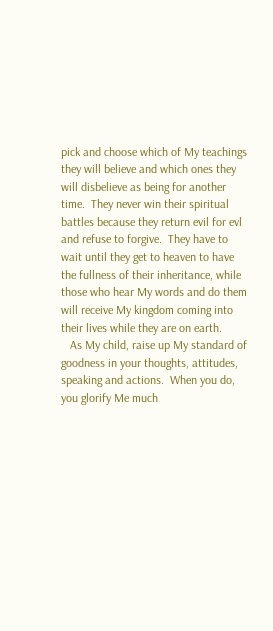pick and choose which of My teachings they will believe and which ones they will disbelieve as being for another time.  They never win their spiritual battles because they return evil for evl and refuse to forgive.  They have to wait until they get to heaven to have the fullness of their inheritance, while those who hear My words and do them will receive My kingdom coming into their lives while they are on earth.
   As My child, raise up My standard of goodness in your thoughts, attitudes, speaking and actions.  When you do, you glorify Me much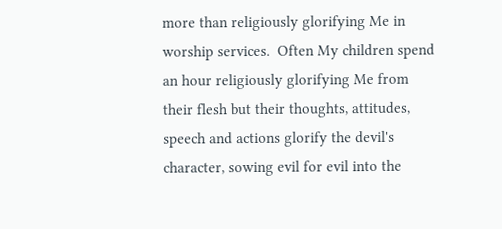more than religiously glorifying Me in worship services.  Often My children spend an hour religiously glorifying Me from their flesh but their thoughts, attitudes, speech and actions glorify the devil's character, sowing evil for evil into the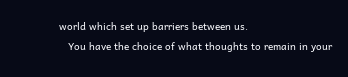world which set up barriers between us.
   You have the choice of what thoughts to remain in your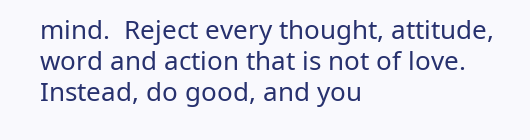mind.  Reject every thought, attitude, word and action that is not of love.  Instead, do good, and you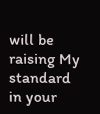will be raising My standard in your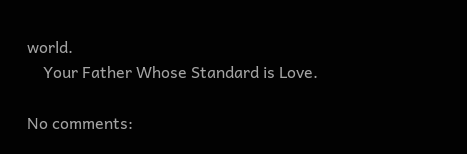world.
    Your Father Whose Standard is Love.

No comments: